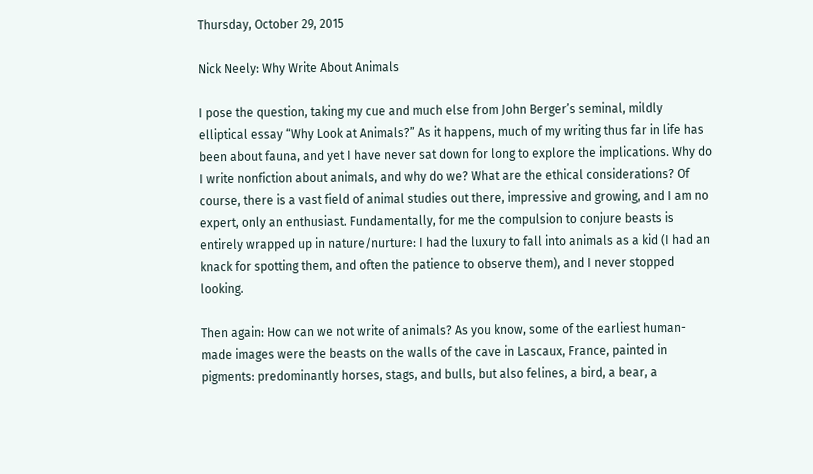Thursday, October 29, 2015

Nick Neely: Why Write About Animals

I pose the question, taking my cue and much else from John Berger’s seminal, mildly elliptical essay “Why Look at Animals?” As it happens, much of my writing thus far in life has been about fauna, and yet I have never sat down for long to explore the implications. Why do I write nonfiction about animals, and why do we? What are the ethical considerations? Of course, there is a vast field of animal studies out there, impressive and growing, and I am no expert, only an enthusiast. Fundamentally, for me the compulsion to conjure beasts is entirely wrapped up in nature/nurture: I had the luxury to fall into animals as a kid (I had an knack for spotting them, and often the patience to observe them), and I never stopped looking.

Then again: How can we not write of animals? As you know, some of the earliest human-made images were the beasts on the walls of the cave in Lascaux, France, painted in pigments: predominantly horses, stags, and bulls, but also felines, a bird, a bear, a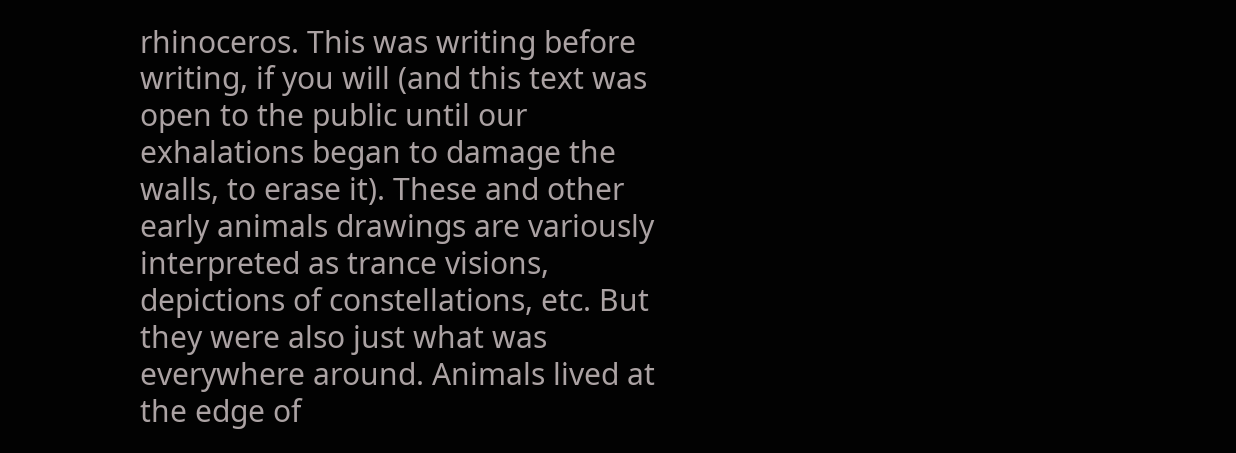rhinoceros. This was writing before writing, if you will (and this text was open to the public until our exhalations began to damage the walls, to erase it). These and other early animals drawings are variously interpreted as trance visions, depictions of constellations, etc. But they were also just what was everywhere around. Animals lived at the edge of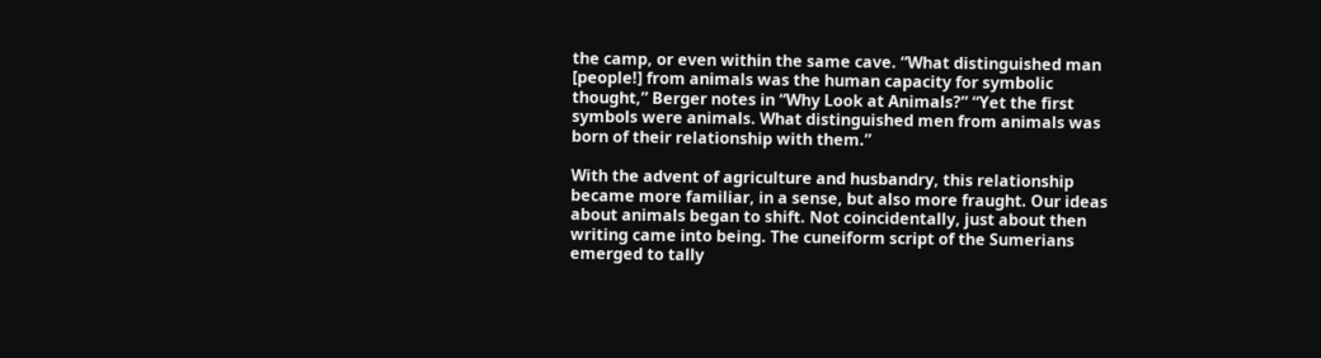the camp, or even within the same cave. “What distinguished man [people!] from animals was the human capacity for symbolic thought,” Berger notes in “Why Look at Animals?” “Yet the first symbols were animals. What distinguished men from animals was born of their relationship with them.”

With the advent of agriculture and husbandry, this relationship became more familiar, in a sense, but also more fraught. Our ideas about animals began to shift. Not coincidentally, just about then writing came into being. The cuneiform script of the Sumerians emerged to tally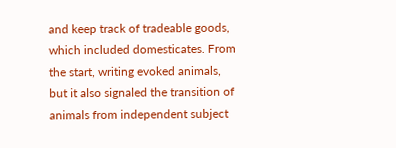and keep track of tradeable goods, which included domesticates. From the start, writing evoked animals, but it also signaled the transition of animals from independent subject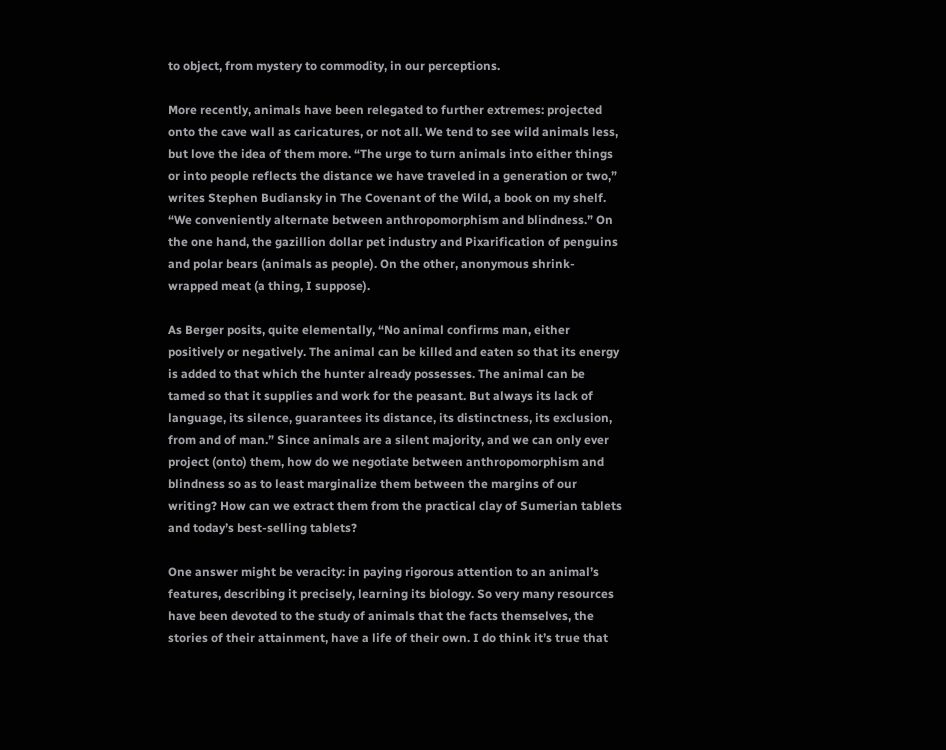to object, from mystery to commodity, in our perceptions.

More recently, animals have been relegated to further extremes: projected onto the cave wall as caricatures, or not all. We tend to see wild animals less, but love the idea of them more. “The urge to turn animals into either things or into people reflects the distance we have traveled in a generation or two,” writes Stephen Budiansky in The Covenant of the Wild, a book on my shelf. “We conveniently alternate between anthropomorphism and blindness.” On the one hand, the gazillion dollar pet industry and Pixarification of penguins and polar bears (animals as people). On the other, anonymous shrink-wrapped meat (a thing, I suppose).

As Berger posits, quite elementally, “No animal confirms man, either positively or negatively. The animal can be killed and eaten so that its energy is added to that which the hunter already possesses. The animal can be tamed so that it supplies and work for the peasant. But always its lack of language, its silence, guarantees its distance, its distinctness, its exclusion, from and of man.” Since animals are a silent majority, and we can only ever project (onto) them, how do we negotiate between anthropomorphism and blindness so as to least marginalize them between the margins of our writing? How can we extract them from the practical clay of Sumerian tablets and today’s best-selling tablets?

One answer might be veracity: in paying rigorous attention to an animal’s features, describing it precisely, learning its biology. So very many resources have been devoted to the study of animals that the facts themselves, the stories of their attainment, have a life of their own. I do think it’s true that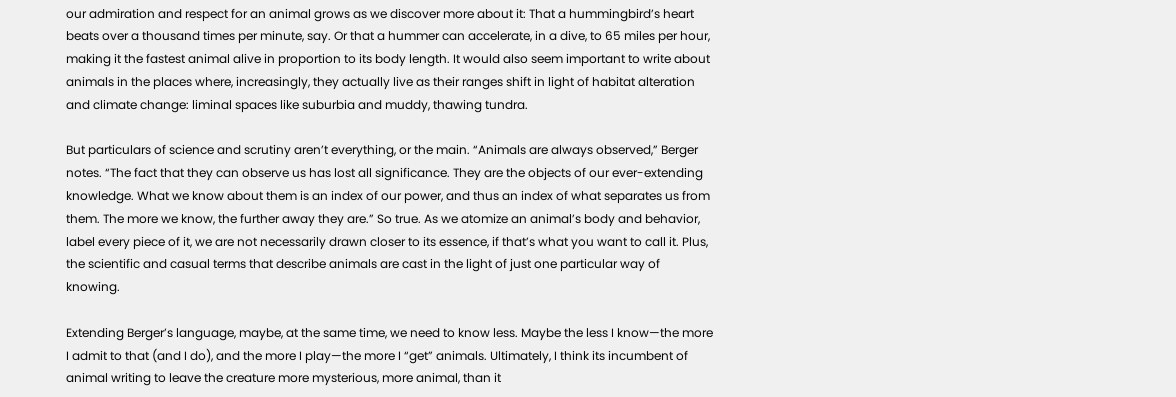our admiration and respect for an animal grows as we discover more about it: That a hummingbird’s heart beats over a thousand times per minute, say. Or that a hummer can accelerate, in a dive, to 65 miles per hour, making it the fastest animal alive in proportion to its body length. It would also seem important to write about animals in the places where, increasingly, they actually live as their ranges shift in light of habitat alteration and climate change: liminal spaces like suburbia and muddy, thawing tundra.

But particulars of science and scrutiny aren’t everything, or the main. “Animals are always observed,” Berger notes. “The fact that they can observe us has lost all significance. They are the objects of our ever-extending knowledge. What we know about them is an index of our power, and thus an index of what separates us from them. The more we know, the further away they are.” So true. As we atomize an animal’s body and behavior, label every piece of it, we are not necessarily drawn closer to its essence, if that’s what you want to call it. Plus, the scientific and casual terms that describe animals are cast in the light of just one particular way of knowing.

Extending Berger’s language, maybe, at the same time, we need to know less. Maybe the less I know—the more I admit to that (and I do), and the more I play—the more I “get” animals. Ultimately, I think its incumbent of animal writing to leave the creature more mysterious, more animal, than it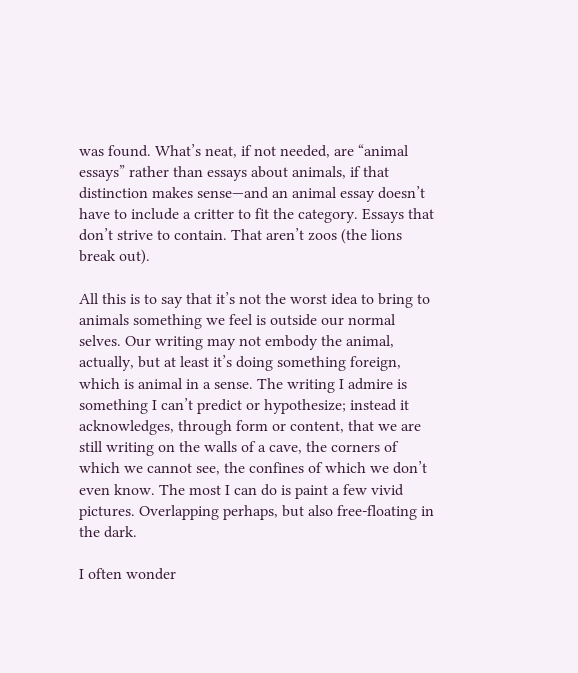was found. What’s neat, if not needed, are “animal essays” rather than essays about animals, if that distinction makes sense—and an animal essay doesn’t have to include a critter to fit the category. Essays that don’t strive to contain. That aren’t zoos (the lions break out).

All this is to say that it’s not the worst idea to bring to animals something we feel is outside our normal selves. Our writing may not embody the animal, actually, but at least it’s doing something foreign, which is animal in a sense. The writing I admire is something I can’t predict or hypothesize; instead it acknowledges, through form or content, that we are still writing on the walls of a cave, the corners of which we cannot see, the confines of which we don’t even know. The most I can do is paint a few vivid pictures. Overlapping perhaps, but also free-floating in the dark.

I often wonder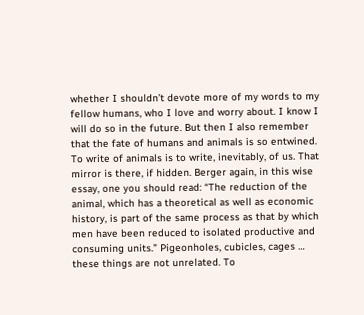whether I shouldn’t devote more of my words to my fellow humans, who I love and worry about. I know I will do so in the future. But then I also remember that the fate of humans and animals is so entwined. To write of animals is to write, inevitably, of us. That mirror is there, if hidden. Berger again, in this wise essay, one you should read: “The reduction of the animal, which has a theoretical as well as economic history, is part of the same process as that by which men have been reduced to isolated productive and consuming units.” Pigeonholes, cubicles, cages … these things are not unrelated. To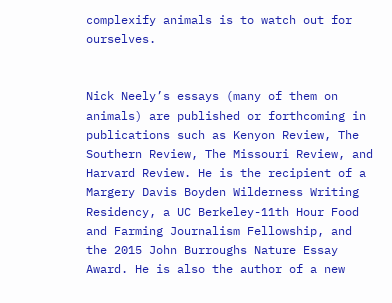complexify animals is to watch out for ourselves.


Nick Neely’s essays (many of them on animals) are published or forthcoming in publications such as Kenyon Review, The Southern Review, The Missouri Review, and Harvard Review. He is the recipient of a Margery Davis Boyden Wilderness Writing Residency, a UC Berkeley-11th Hour Food and Farming Journalism Fellowship, and the 2015 John Burroughs Nature Essay Award. He is also the author of a new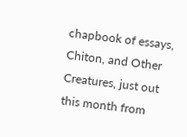chapbook of essays, Chiton, and Other Creatures, just out this month from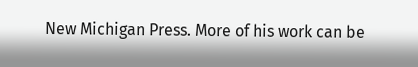New Michigan Press. More of his work can be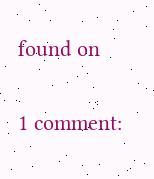found on

1 comment: